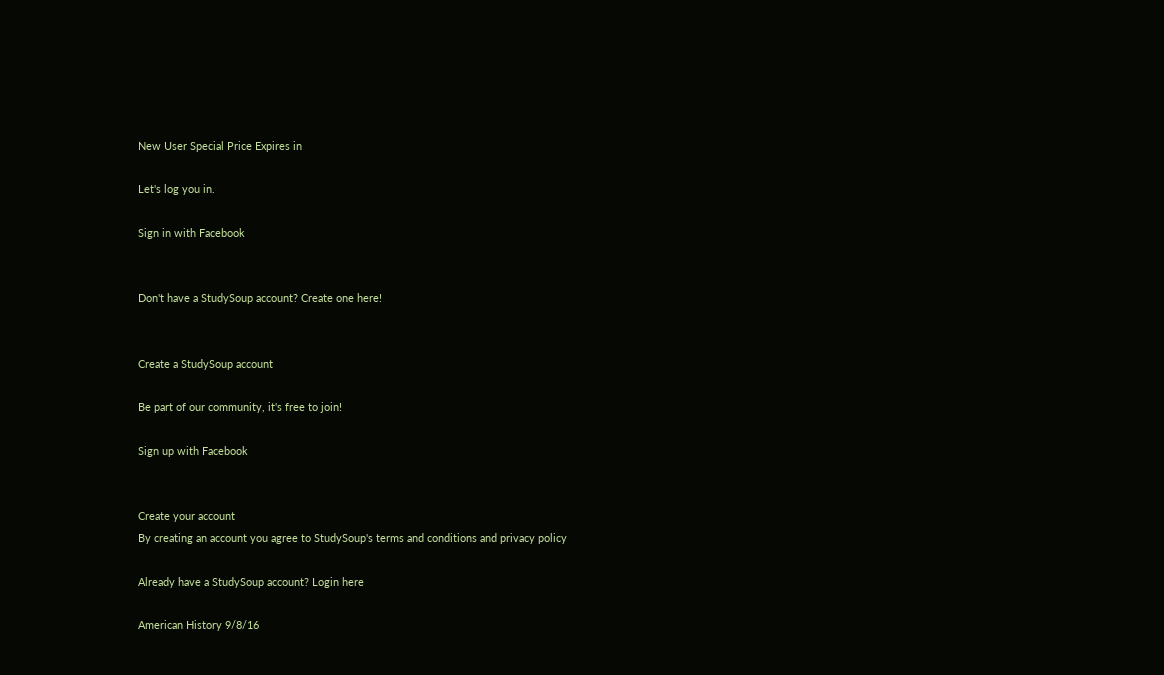New User Special Price Expires in

Let's log you in.

Sign in with Facebook


Don't have a StudySoup account? Create one here!


Create a StudySoup account

Be part of our community, it's free to join!

Sign up with Facebook


Create your account
By creating an account you agree to StudySoup's terms and conditions and privacy policy

Already have a StudySoup account? Login here

American History 9/8/16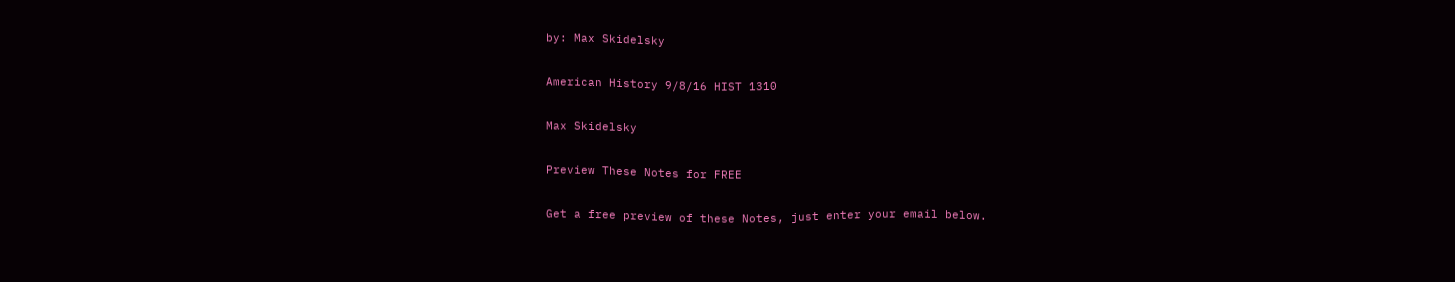by: Max Skidelsky

American History 9/8/16 HIST 1310

Max Skidelsky

Preview These Notes for FREE

Get a free preview of these Notes, just enter your email below.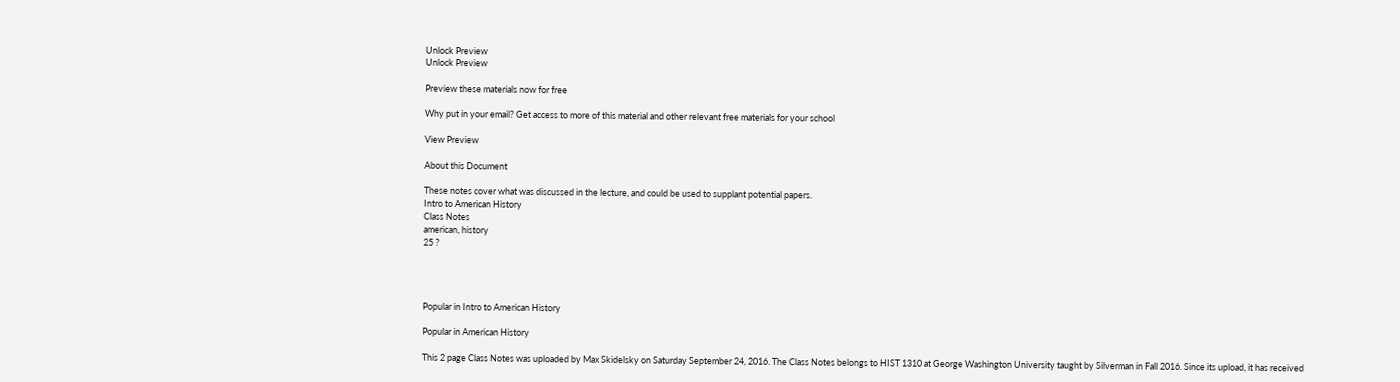Unlock Preview
Unlock Preview

Preview these materials now for free

Why put in your email? Get access to more of this material and other relevant free materials for your school

View Preview

About this Document

These notes cover what was discussed in the lecture, and could be used to supplant potential papers.
Intro to American History
Class Notes
american, history
25 ?




Popular in Intro to American History

Popular in American History

This 2 page Class Notes was uploaded by Max Skidelsky on Saturday September 24, 2016. The Class Notes belongs to HIST 1310 at George Washington University taught by Silverman in Fall 2016. Since its upload, it has received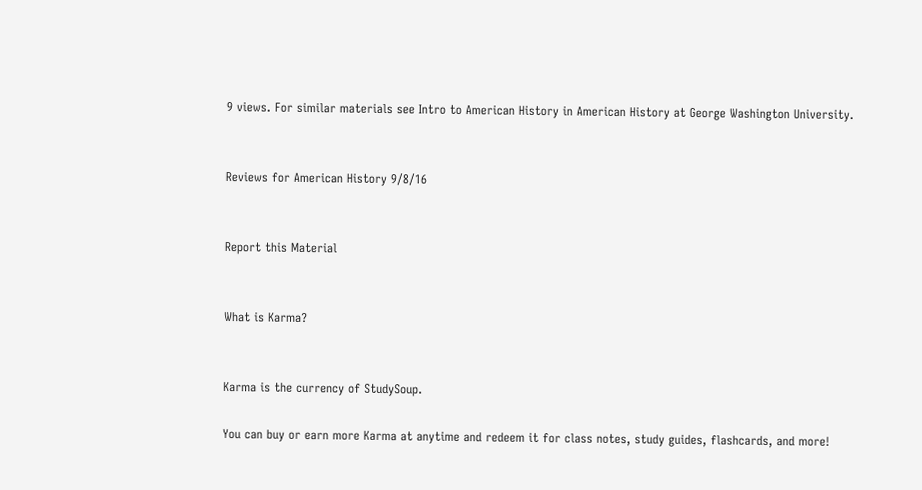9 views. For similar materials see Intro to American History in American History at George Washington University.


Reviews for American History 9/8/16


Report this Material


What is Karma?


Karma is the currency of StudySoup.

You can buy or earn more Karma at anytime and redeem it for class notes, study guides, flashcards, and more!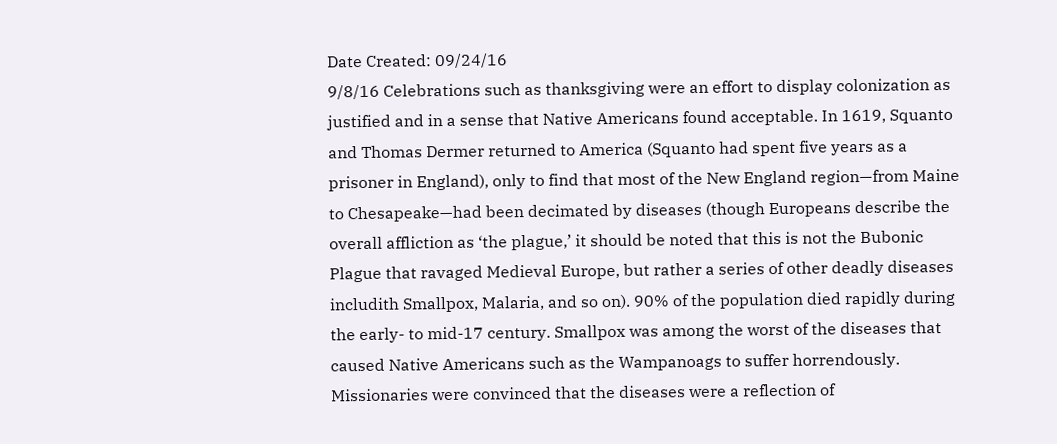Date Created: 09/24/16
9/8/16 Celebrations such as thanksgiving were an effort to display colonization as justified and in a sense that Native Americans found acceptable. In 1619, Squanto and Thomas Dermer returned to America (Squanto had spent five years as a prisoner in England), only to find that most of the New England region—from Maine to Chesapeake—had been decimated by diseases (though Europeans describe the overall affliction as ‘the plague,’ it should be noted that this is not the Bubonic Plague that ravaged Medieval Europe, but rather a series of other deadly diseases includith Smallpox, Malaria, and so on). 90% of the population died rapidly during the early- to mid-17 century. Smallpox was among the worst of the diseases that caused Native Americans such as the Wampanoags to suffer horrendously. Missionaries were convinced that the diseases were a reflection of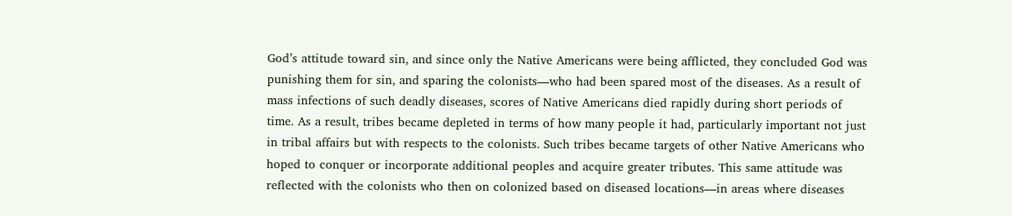God’s attitude toward sin, and since only the Native Americans were being afflicted, they concluded God was punishing them for sin, and sparing the colonists—who had been spared most of the diseases. As a result of mass infections of such deadly diseases, scores of Native Americans died rapidly during short periods of time. As a result, tribes became depleted in terms of how many people it had, particularly important not just in tribal affairs but with respects to the colonists. Such tribes became targets of other Native Americans who hoped to conquer or incorporate additional peoples and acquire greater tributes. This same attitude was reflected with the colonists who then on colonized based on diseased locations—in areas where diseases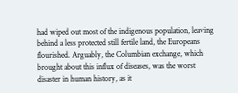had wiped out most of the indigenous population, leaving behind a less protected still fertile land, the Europeans flourished. Arguably, the Columbian exchange, which brought about this influx of diseases, was the worst disaster in human history, as it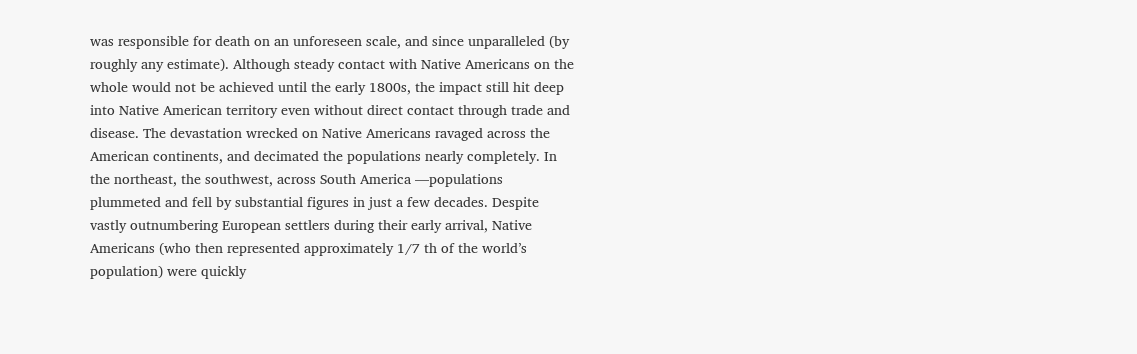was responsible for death on an unforeseen scale, and since unparalleled (by roughly any estimate). Although steady contact with Native Americans on the whole would not be achieved until the early 1800s, the impact still hit deep into Native American territory even without direct contact through trade and disease. The devastation wrecked on Native Americans ravaged across the American continents, and decimated the populations nearly completely. In the northeast, the southwest, across South America —populations plummeted and fell by substantial figures in just a few decades. Despite vastly outnumbering European settlers during their early arrival, Native Americans (who then represented approximately 1/7 th of the world’s population) were quickly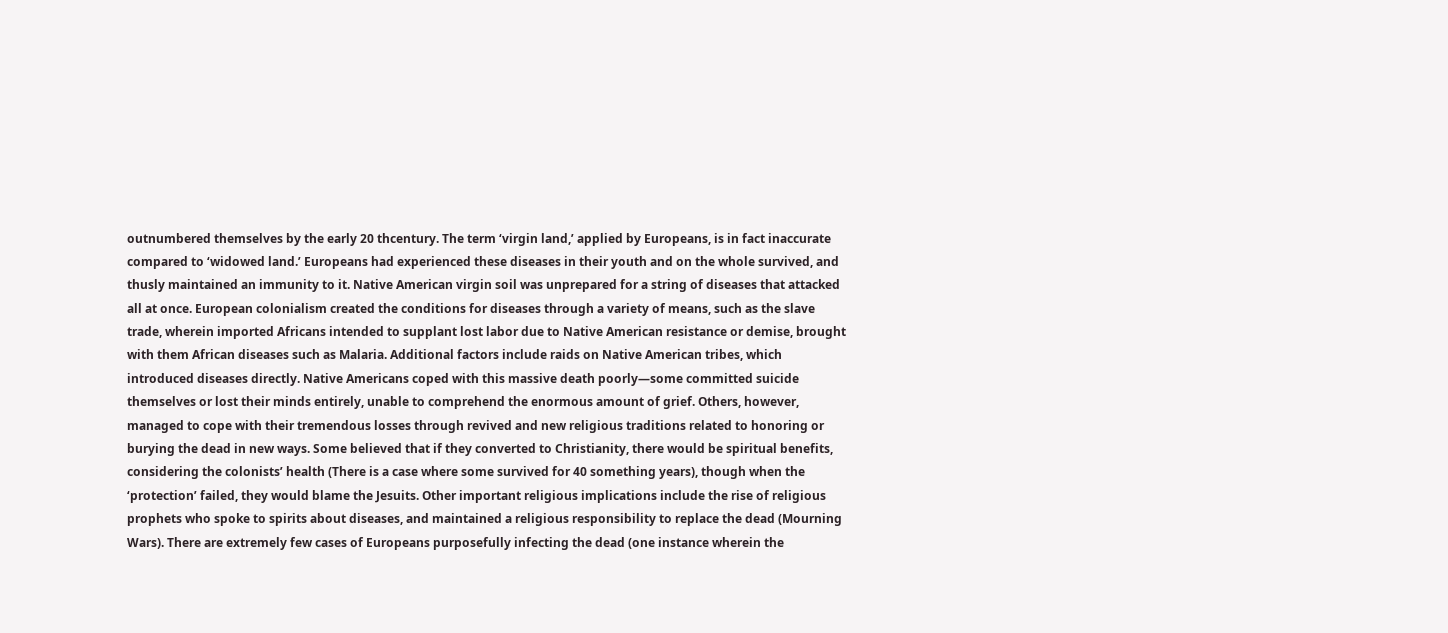outnumbered themselves by the early 20 thcentury. The term ‘virgin land,’ applied by Europeans, is in fact inaccurate compared to ‘widowed land.’ Europeans had experienced these diseases in their youth and on the whole survived, and thusly maintained an immunity to it. Native American virgin soil was unprepared for a string of diseases that attacked all at once. European colonialism created the conditions for diseases through a variety of means, such as the slave trade, wherein imported Africans intended to supplant lost labor due to Native American resistance or demise, brought with them African diseases such as Malaria. Additional factors include raids on Native American tribes, which introduced diseases directly. Native Americans coped with this massive death poorly—some committed suicide themselves or lost their minds entirely, unable to comprehend the enormous amount of grief. Others, however, managed to cope with their tremendous losses through revived and new religious traditions related to honoring or burying the dead in new ways. Some believed that if they converted to Christianity, there would be spiritual benefits, considering the colonists’ health (There is a case where some survived for 40 something years), though when the ‘protection’ failed, they would blame the Jesuits. Other important religious implications include the rise of religious prophets who spoke to spirits about diseases, and maintained a religious responsibility to replace the dead (Mourning Wars). There are extremely few cases of Europeans purposefully infecting the dead (one instance wherein the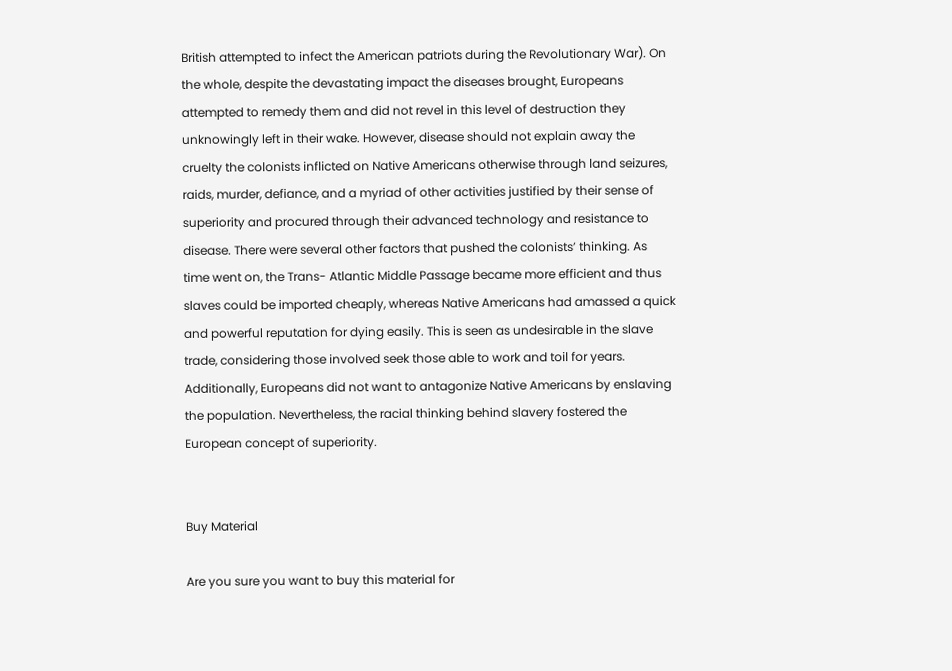British attempted to infect the American patriots during the Revolutionary War). On the whole, despite the devastating impact the diseases brought, Europeans attempted to remedy them and did not revel in this level of destruction they unknowingly left in their wake. However, disease should not explain away the cruelty the colonists inflicted on Native Americans otherwise through land seizures, raids, murder, defiance, and a myriad of other activities justified by their sense of superiority and procured through their advanced technology and resistance to disease. There were several other factors that pushed the colonists’ thinking. As time went on, the Trans- Atlantic Middle Passage became more efficient and thus slaves could be imported cheaply, whereas Native Americans had amassed a quick and powerful reputation for dying easily. This is seen as undesirable in the slave trade, considering those involved seek those able to work and toil for years. Additionally, Europeans did not want to antagonize Native Americans by enslaving the population. Nevertheless, the racial thinking behind slavery fostered the European concept of superiority.


Buy Material

Are you sure you want to buy this material for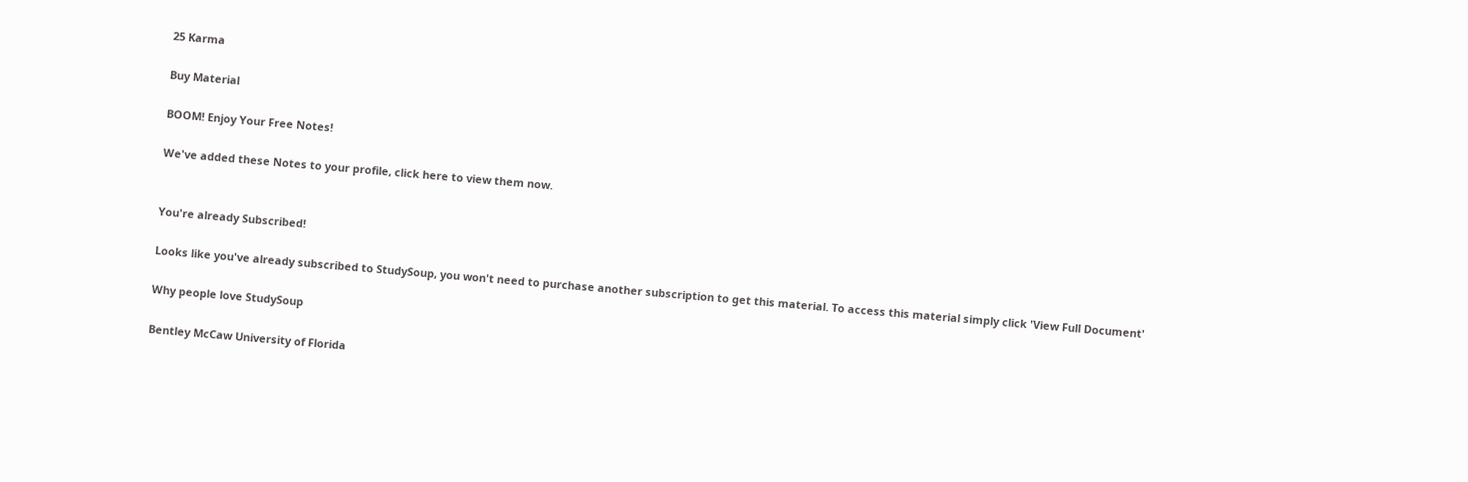25 Karma

Buy Material

BOOM! Enjoy Your Free Notes!

We've added these Notes to your profile, click here to view them now.


You're already Subscribed!

Looks like you've already subscribed to StudySoup, you won't need to purchase another subscription to get this material. To access this material simply click 'View Full Document'

Why people love StudySoup

Bentley McCaw University of Florida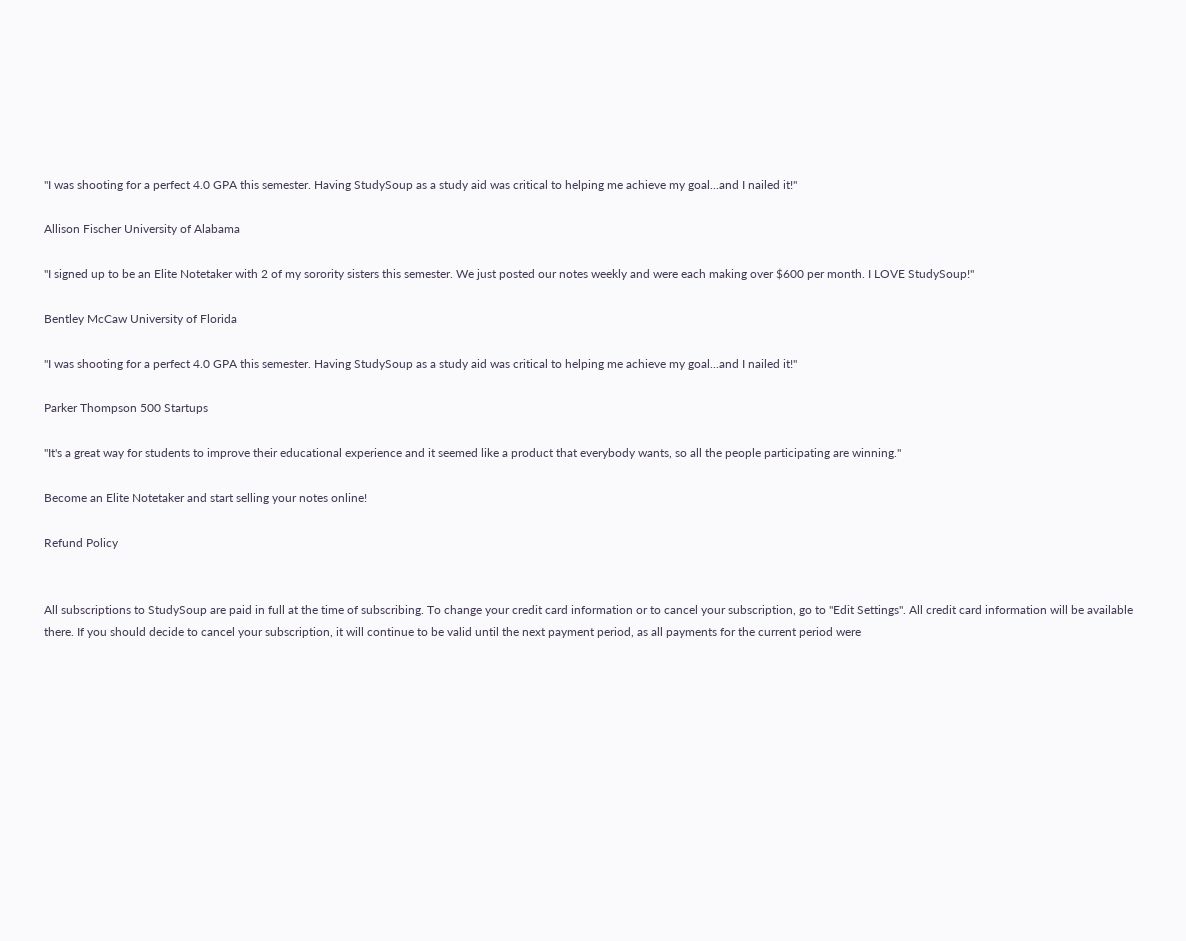"I was shooting for a perfect 4.0 GPA this semester. Having StudySoup as a study aid was critical to helping me achieve my goal...and I nailed it!"

Allison Fischer University of Alabama

"I signed up to be an Elite Notetaker with 2 of my sorority sisters this semester. We just posted our notes weekly and were each making over $600 per month. I LOVE StudySoup!"

Bentley McCaw University of Florida

"I was shooting for a perfect 4.0 GPA this semester. Having StudySoup as a study aid was critical to helping me achieve my goal...and I nailed it!"

Parker Thompson 500 Startups

"It's a great way for students to improve their educational experience and it seemed like a product that everybody wants, so all the people participating are winning."

Become an Elite Notetaker and start selling your notes online!

Refund Policy


All subscriptions to StudySoup are paid in full at the time of subscribing. To change your credit card information or to cancel your subscription, go to "Edit Settings". All credit card information will be available there. If you should decide to cancel your subscription, it will continue to be valid until the next payment period, as all payments for the current period were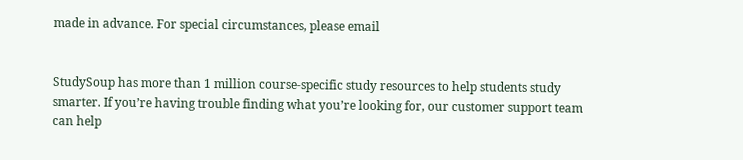made in advance. For special circumstances, please email


StudySoup has more than 1 million course-specific study resources to help students study smarter. If you’re having trouble finding what you’re looking for, our customer support team can help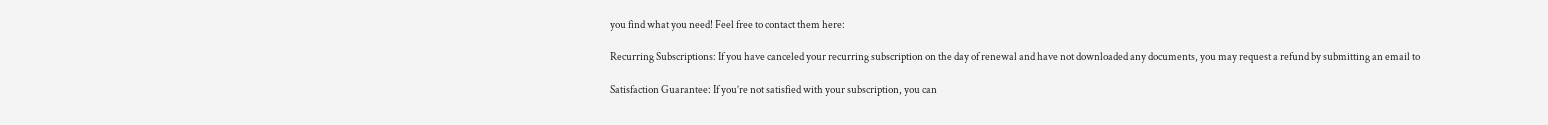you find what you need! Feel free to contact them here:

Recurring Subscriptions: If you have canceled your recurring subscription on the day of renewal and have not downloaded any documents, you may request a refund by submitting an email to

Satisfaction Guarantee: If you’re not satisfied with your subscription, you can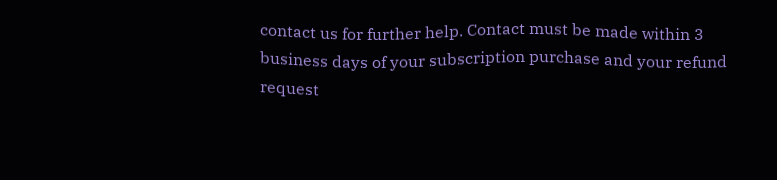contact us for further help. Contact must be made within 3 business days of your subscription purchase and your refund request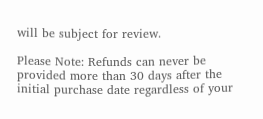will be subject for review.

Please Note: Refunds can never be provided more than 30 days after the initial purchase date regardless of your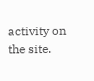activity on the site.